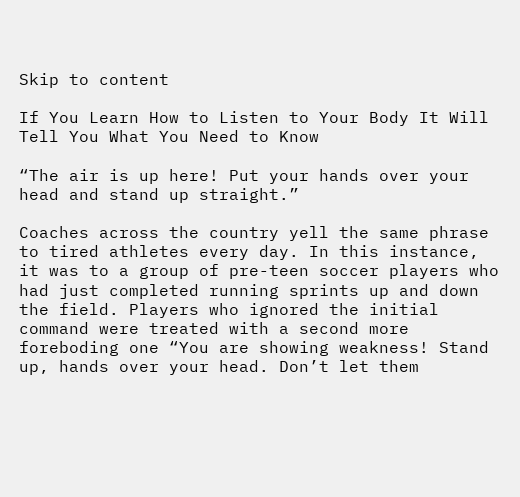Skip to content

If You Learn How to Listen to Your Body It Will Tell You What You Need to Know

“The air is up here! Put your hands over your head and stand up straight.”

Coaches across the country yell the same phrase to tired athletes every day. In this instance, it was to a group of pre-teen soccer players who had just completed running sprints up and down the field. Players who ignored the initial command were treated with a second more foreboding one “You are showing weakness! Stand up, hands over your head. Don’t let them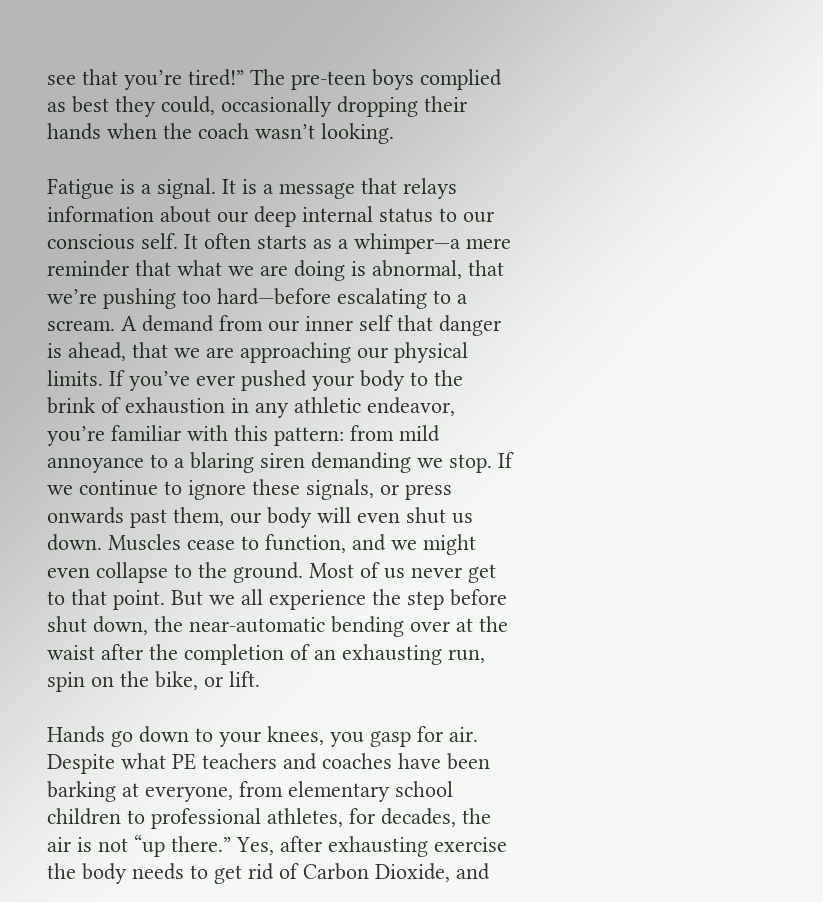see that you’re tired!” The pre-teen boys complied as best they could, occasionally dropping their hands when the coach wasn’t looking.

Fatigue is a signal. It is a message that relays information about our deep internal status to our conscious self. It often starts as a whimper—a mere reminder that what we are doing is abnormal, that we’re pushing too hard—before escalating to a scream. A demand from our inner self that danger is ahead, that we are approaching our physical limits. If you’ve ever pushed your body to the brink of exhaustion in any athletic endeavor, you’re familiar with this pattern: from mild annoyance to a blaring siren demanding we stop. If we continue to ignore these signals, or press onwards past them, our body will even shut us down. Muscles cease to function, and we might even collapse to the ground. Most of us never get to that point. But we all experience the step before shut down, the near-automatic bending over at the waist after the completion of an exhausting run, spin on the bike, or lift.

Hands go down to your knees, you gasp for air. Despite what PE teachers and coaches have been barking at everyone, from elementary school children to professional athletes, for decades, the air is not “up there.” Yes, after exhausting exercise the body needs to get rid of Carbon Dioxide, and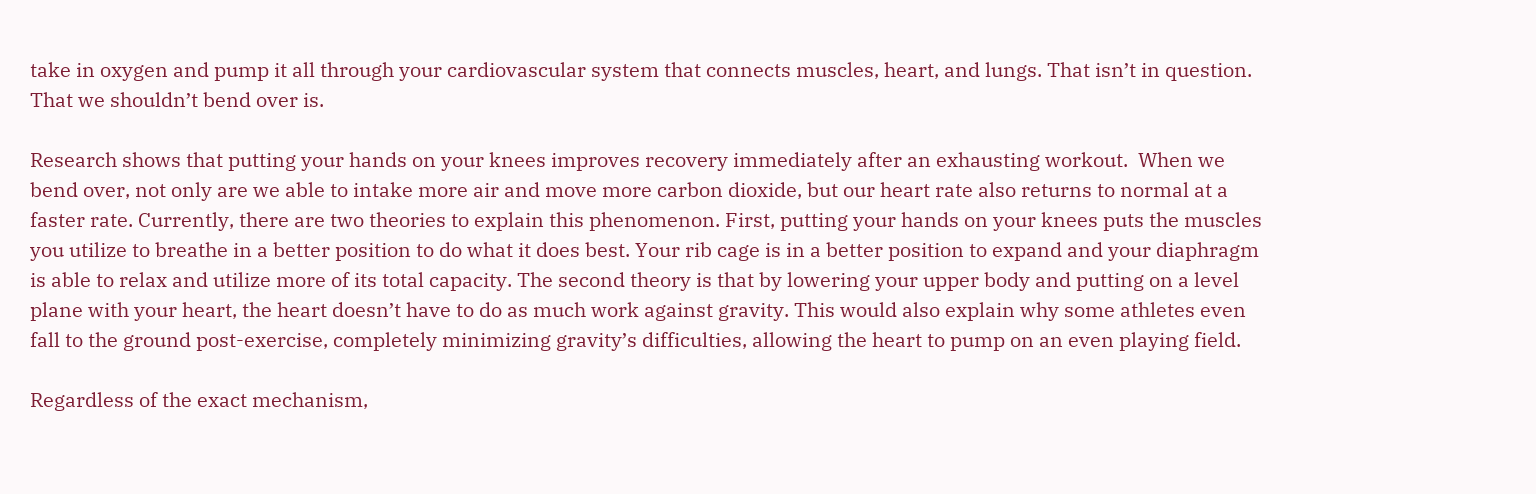take in oxygen and pump it all through your cardiovascular system that connects muscles, heart, and lungs. That isn’t in question. That we shouldn’t bend over is.

Research shows that putting your hands on your knees improves recovery immediately after an exhausting workout.  When we bend over, not only are we able to intake more air and move more carbon dioxide, but our heart rate also returns to normal at a faster rate. Currently, there are two theories to explain this phenomenon. First, putting your hands on your knees puts the muscles you utilize to breathe in a better position to do what it does best. Your rib cage is in a better position to expand and your diaphragm is able to relax and utilize more of its total capacity. The second theory is that by lowering your upper body and putting on a level plane with your heart, the heart doesn’t have to do as much work against gravity. This would also explain why some athletes even fall to the ground post-exercise, completely minimizing gravity’s difficulties, allowing the heart to pump on an even playing field.

Regardless of the exact mechanism,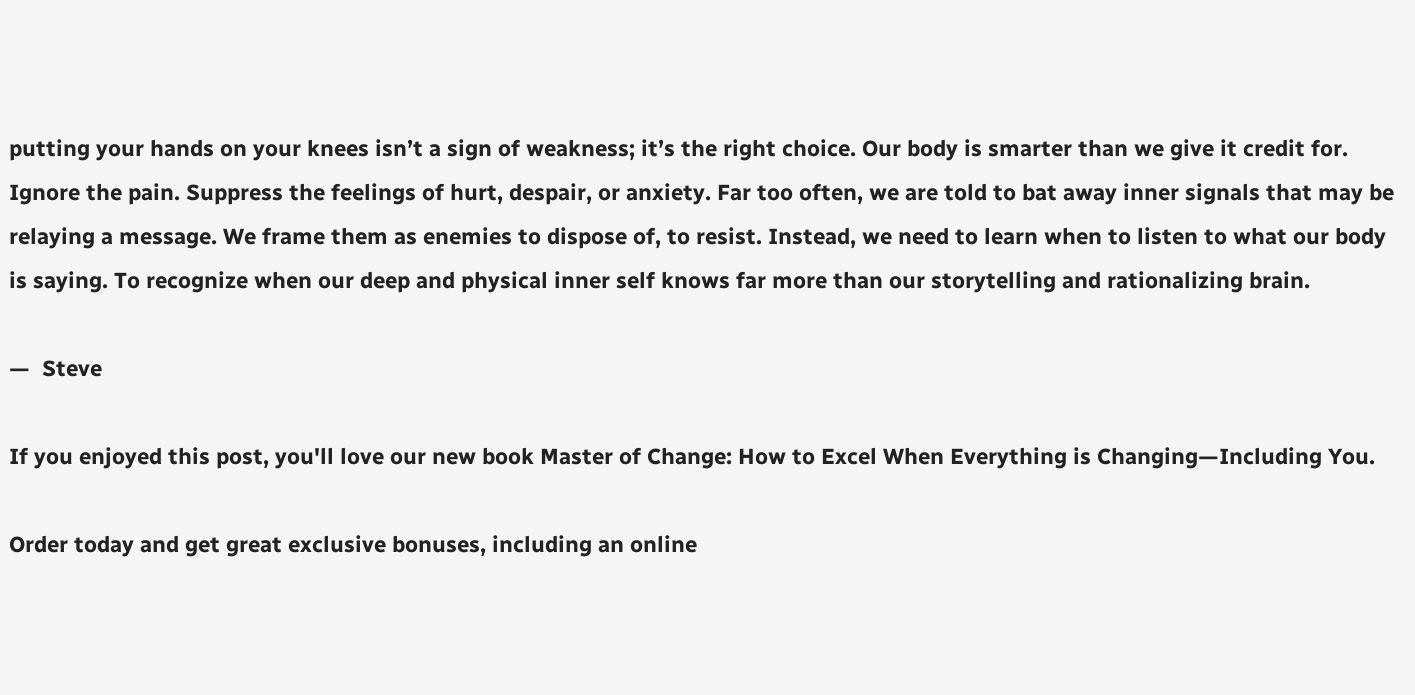putting your hands on your knees isn’t a sign of weakness; it’s the right choice. Our body is smarter than we give it credit for. Ignore the pain. Suppress the feelings of hurt, despair, or anxiety. Far too often, we are told to bat away inner signals that may be relaying a message. We frame them as enemies to dispose of, to resist. Instead, we need to learn when to listen to what our body is saying. To recognize when our deep and physical inner self knows far more than our storytelling and rationalizing brain.

—  Steve

If you enjoyed this post, you'll love our new book Master of Change: How to Excel When Everything is Changing—Including You.

Order today and get great exclusive bonuses, including an online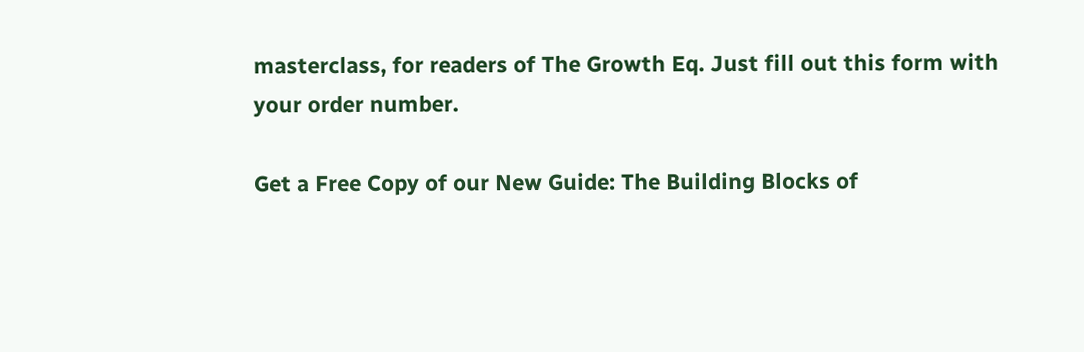masterclass, for readers of The Growth Eq. Just fill out this form with your order number.

Get a Free Copy of our New Guide: The Building Blocks of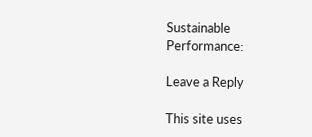Sustainable Performance:

Leave a Reply

This site uses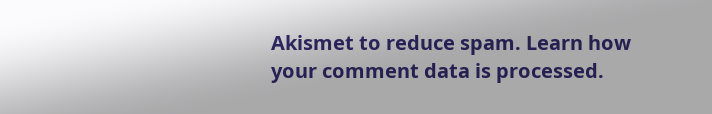Akismet to reduce spam. Learn how your comment data is processed.